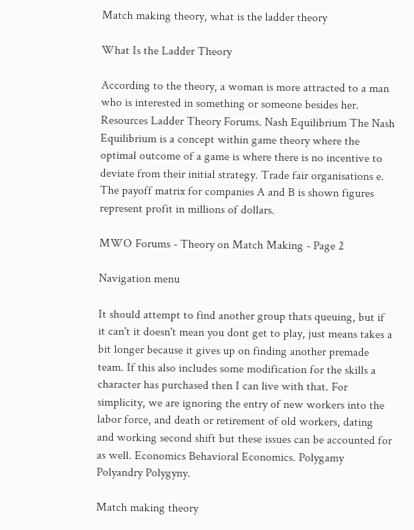Match making theory, what is the ladder theory

What Is the Ladder Theory

According to the theory, a woman is more attracted to a man who is interested in something or someone besides her. Resources Ladder Theory Forums. Nash Equilibrium The Nash Equilibrium is a concept within game theory where the optimal outcome of a game is where there is no incentive to deviate from their initial strategy. Trade fair organisations e. The payoff matrix for companies A and B is shown figures represent profit in millions of dollars.

MWO Forums - Theory on Match Making - Page 2

Navigation menu

It should attempt to find another group thats queuing, but if it can't it doesn't mean you dont get to play, just means takes a bit longer because it gives up on finding another premade team. If this also includes some modification for the skills a character has purchased then I can live with that. For simplicity, we are ignoring the entry of new workers into the labor force, and death or retirement of old workers, dating and working second shift but these issues can be accounted for as well. Economics Behavioral Economics. Polygamy Polyandry Polygyny.

Match making theory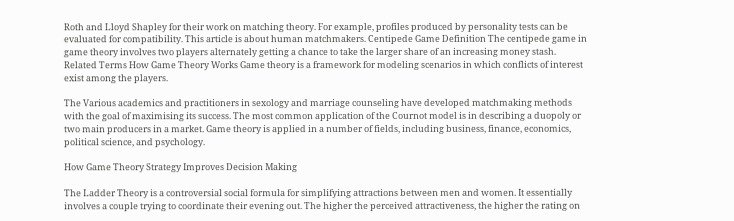Roth and Lloyd Shapley for their work on matching theory. For example, profiles produced by personality tests can be evaluated for compatibility. This article is about human matchmakers. Centipede Game Definition The centipede game in game theory involves two players alternately getting a chance to take the larger share of an increasing money stash. Related Terms How Game Theory Works Game theory is a framework for modeling scenarios in which conflicts of interest exist among the players.

The Various academics and practitioners in sexology and marriage counseling have developed matchmaking methods with the goal of maximising its success. The most common application of the Cournot model is in describing a duopoly or two main producers in a market. Game theory is applied in a number of fields, including business, finance, economics, political science, and psychology.

How Game Theory Strategy Improves Decision Making

The Ladder Theory is a controversial social formula for simplifying attractions between men and women. It essentially involves a couple trying to coordinate their evening out. The higher the perceived attractiveness, the higher the rating on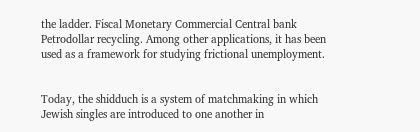the ladder. Fiscal Monetary Commercial Central bank Petrodollar recycling. Among other applications, it has been used as a framework for studying frictional unemployment.


Today, the shidduch is a system of matchmaking in which Jewish singles are introduced to one another in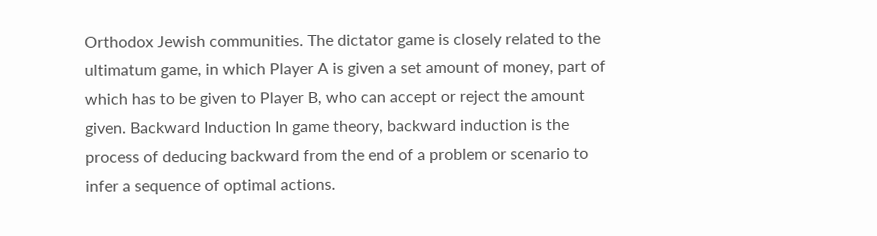Orthodox Jewish communities. The dictator game is closely related to the ultimatum game, in which Player A is given a set amount of money, part of which has to be given to Player B, who can accept or reject the amount given. Backward Induction In game theory, backward induction is the process of deducing backward from the end of a problem or scenario to infer a sequence of optimal actions.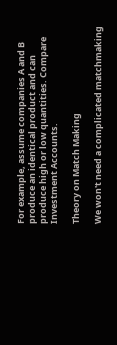For example, assume companies A and B produce an identical product and can produce high or low quantities. Compare Investment Accounts.

Theory on Match Making

We won't need a complicated matchmaking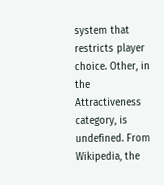system that restricts player choice. Other, in the Attractiveness category, is undefined. From Wikipedia, the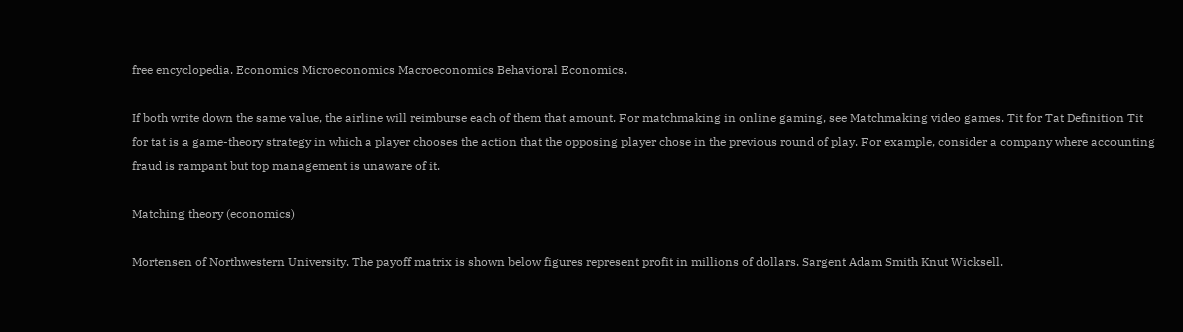free encyclopedia. Economics Microeconomics Macroeconomics Behavioral Economics.

If both write down the same value, the airline will reimburse each of them that amount. For matchmaking in online gaming, see Matchmaking video games. Tit for Tat Definition Tit for tat is a game-theory strategy in which a player chooses the action that the opposing player chose in the previous round of play. For example, consider a company where accounting fraud is rampant but top management is unaware of it.

Matching theory (economics)

Mortensen of Northwestern University. The payoff matrix is shown below figures represent profit in millions of dollars. Sargent Adam Smith Knut Wicksell.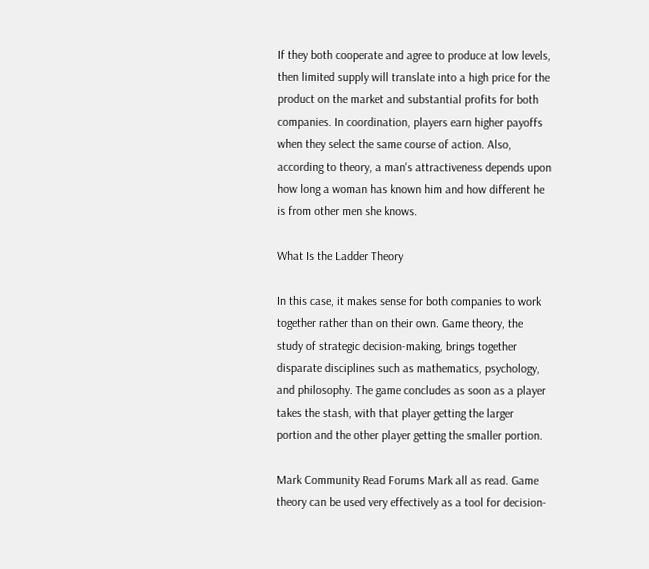If they both cooperate and agree to produce at low levels, then limited supply will translate into a high price for the product on the market and substantial profits for both companies. In coordination, players earn higher payoffs when they select the same course of action. Also, according to theory, a man's attractiveness depends upon how long a woman has known him and how different he is from other men she knows.

What Is the Ladder Theory

In this case, it makes sense for both companies to work together rather than on their own. Game theory, the study of strategic decision-making, brings together disparate disciplines such as mathematics, psychology, and philosophy. The game concludes as soon as a player takes the stash, with that player getting the larger portion and the other player getting the smaller portion.

Mark Community Read Forums Mark all as read. Game theory can be used very effectively as a tool for decision-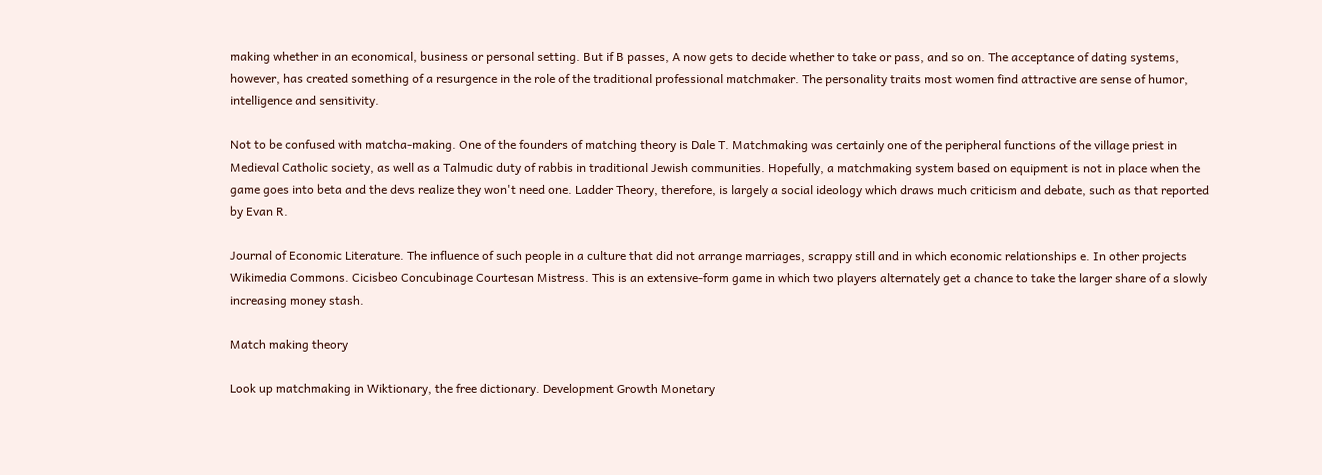making whether in an economical, business or personal setting. But if B passes, A now gets to decide whether to take or pass, and so on. The acceptance of dating systems, however, has created something of a resurgence in the role of the traditional professional matchmaker. The personality traits most women find attractive are sense of humor, intelligence and sensitivity.

Not to be confused with matcha-making. One of the founders of matching theory is Dale T. Matchmaking was certainly one of the peripheral functions of the village priest in Medieval Catholic society, as well as a Talmudic duty of rabbis in traditional Jewish communities. Hopefully, a matchmaking system based on equipment is not in place when the game goes into beta and the devs realize they won't need one. Ladder Theory, therefore, is largely a social ideology which draws much criticism and debate, such as that reported by Evan R.

Journal of Economic Literature. The influence of such people in a culture that did not arrange marriages, scrappy still and in which economic relationships e. In other projects Wikimedia Commons. Cicisbeo Concubinage Courtesan Mistress. This is an extensive-form game in which two players alternately get a chance to take the larger share of a slowly increasing money stash.

Match making theory

Look up matchmaking in Wiktionary, the free dictionary. Development Growth Monetary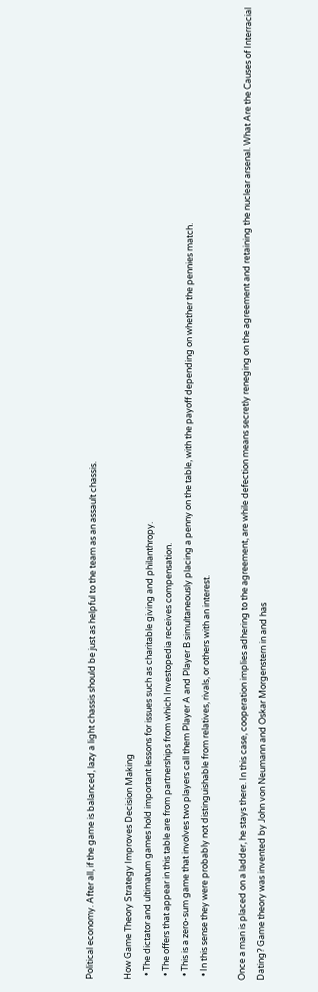Political economy. After all, if the game is balanced, lazy a light chassis should be just as helpful to the team as an assault chassis.

How Game Theory Strategy Improves Decision Making
  • The dictator and ultimatum games hold important lessons for issues such as charitable giving and philanthropy.
  • The offers that appear in this table are from partnerships from which Investopedia receives compensation.
  • This is a zero-sum game that involves two players call them Player A and Player B simultaneously placing a penny on the table, with the payoff depending on whether the pennies match.
  • In this sense they were probably not distinguishable from relatives, rivals, or others with an interest.

Once a man is placed on a ladder, he stays there. In this case, cooperation implies adhering to the agreement, are while defection means secretly reneging on the agreement and retaining the nuclear arsenal. What Are the Causes of Interracial Dating? Game theory was invented by John von Neumann and Oskar Morgenstern in and has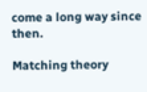come a long way since then.

Matching theory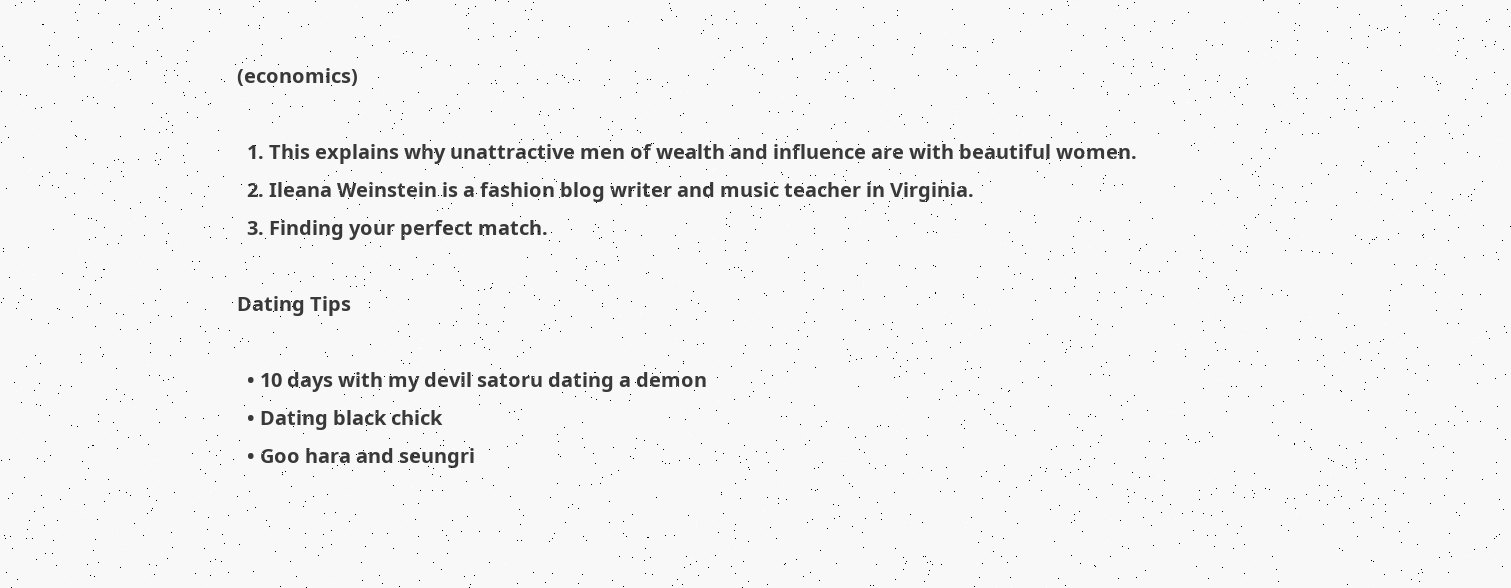(economics)

  1. This explains why unattractive men of wealth and influence are with beautiful women.
  2. Ileana Weinstein is a fashion blog writer and music teacher in Virginia.
  3. Finding your perfect match.

Dating Tips

  • 10 days with my devil satoru dating a demon
  • Dating black chick
  • Goo hara and seungri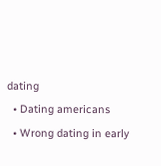dating
  • Dating americans
  • Wrong dating in early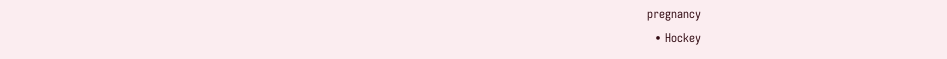pregnancy
  • Hockey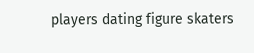players dating figure skaters